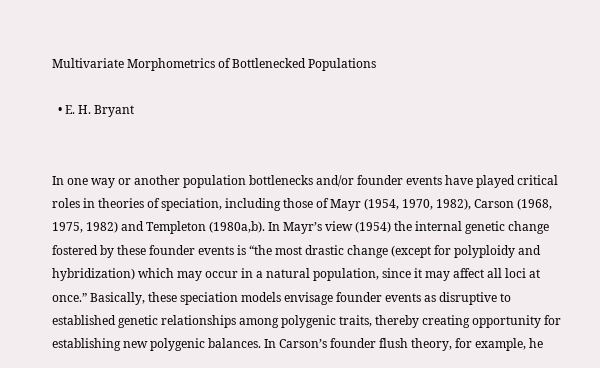Multivariate Morphometrics of Bottlenecked Populations

  • E. H. Bryant


In one way or another population bottlenecks and/or founder events have played critical roles in theories of speciation, including those of Mayr (1954, 1970, 1982), Carson (1968, 1975, 1982) and Templeton (1980a,b). In Mayr’s view (1954) the internal genetic change fostered by these founder events is “the most drastic change (except for polyploidy and hybridization) which may occur in a natural population, since it may affect all loci at once.” Basically, these speciation models envisage founder events as disruptive to established genetic relationships among polygenic traits, thereby creating opportunity for establishing new polygenic balances. In Carson’s founder flush theory, for example, he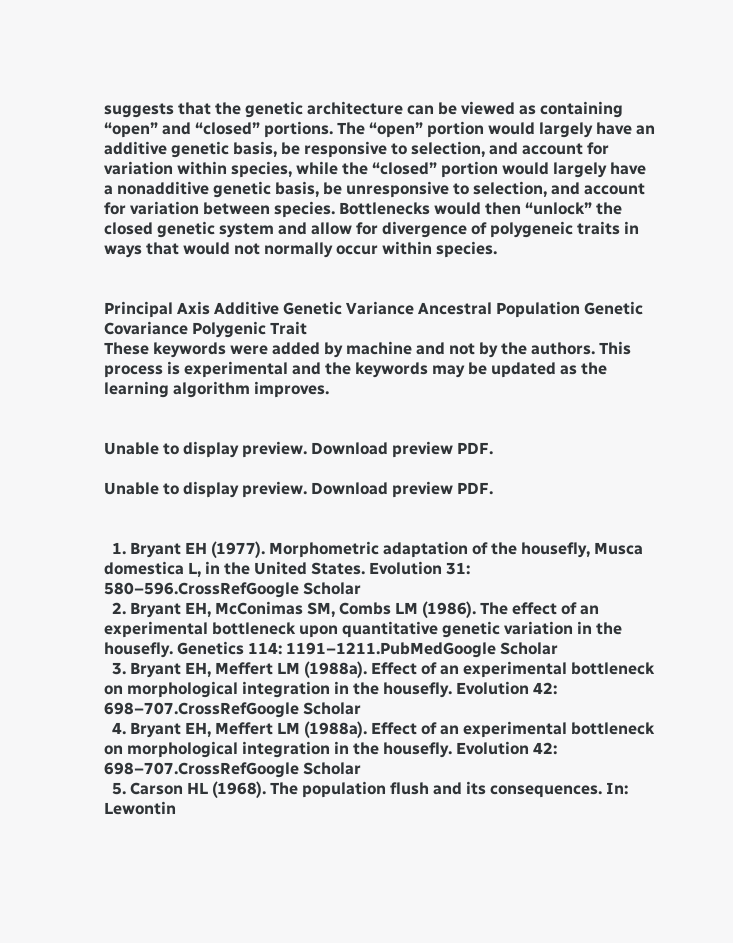suggests that the genetic architecture can be viewed as containing “open” and “closed” portions. The “open” portion would largely have an additive genetic basis, be responsive to selection, and account for variation within species, while the “closed” portion would largely have a nonadditive genetic basis, be unresponsive to selection, and account for variation between species. Bottlenecks would then “unlock” the closed genetic system and allow for divergence of polygeneic traits in ways that would not normally occur within species.


Principal Axis Additive Genetic Variance Ancestral Population Genetic Covariance Polygenic Trait
These keywords were added by machine and not by the authors. This process is experimental and the keywords may be updated as the learning algorithm improves.


Unable to display preview. Download preview PDF.

Unable to display preview. Download preview PDF.


  1. Bryant EH (1977). Morphometric adaptation of the housefly, Musca domestica L, in the United States. Evolution 31: 580–596.CrossRefGoogle Scholar
  2. Bryant EH, McConimas SM, Combs LM (1986). The effect of an experimental bottleneck upon quantitative genetic variation in the housefly. Genetics 114: 1191–1211.PubMedGoogle Scholar
  3. Bryant EH, Meffert LM (1988a). Effect of an experimental bottleneck on morphological integration in the housefly. Evolution 42: 698–707.CrossRefGoogle Scholar
  4. Bryant EH, Meffert LM (1988a). Effect of an experimental bottleneck on morphological integration in the housefly. Evolution 42: 698–707.CrossRefGoogle Scholar
  5. Carson HL (1968). The population flush and its consequences. In: Lewontin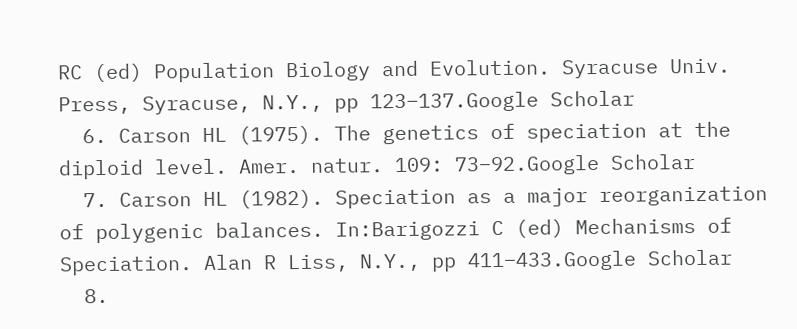RC (ed) Population Biology and Evolution. Syracuse Univ. Press, Syracuse, N.Y., pp 123–137.Google Scholar
  6. Carson HL (1975). The genetics of speciation at the diploid level. Amer. natur. 109: 73–92.Google Scholar
  7. Carson HL (1982). Speciation as a major reorganization of polygenic balances. In:Barigozzi C (ed) Mechanisms of Speciation. Alan R Liss, N.Y., pp 411–433.Google Scholar
  8.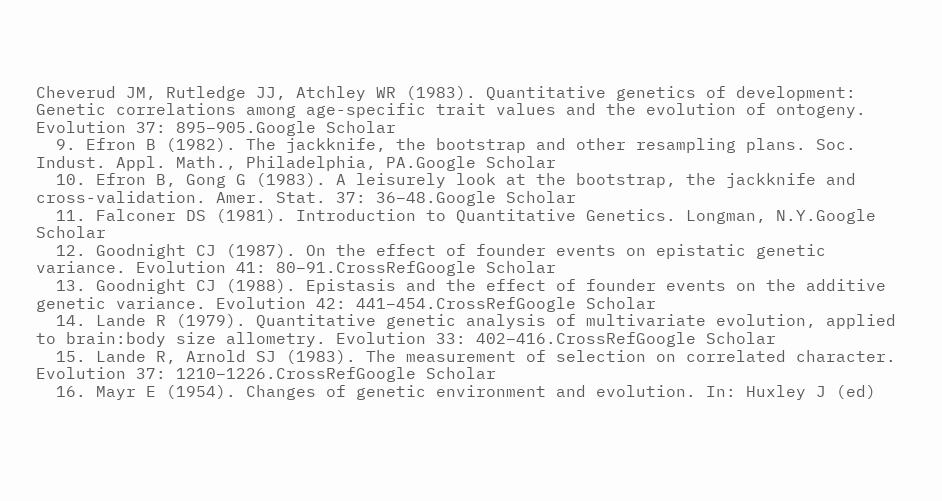Cheverud JM, Rutledge JJ, Atchley WR (1983). Quantitative genetics of development: Genetic correlations among age-specific trait values and the evolution of ontogeny. Evolution 37: 895–905.Google Scholar
  9. Efron B (1982). The jackknife, the bootstrap and other resampling plans. Soc. Indust. Appl. Math., Philadelphia, PA.Google Scholar
  10. Efron B, Gong G (1983). A leisurely look at the bootstrap, the jackknife and cross-validation. Amer. Stat. 37: 36–48.Google Scholar
  11. Falconer DS (1981). Introduction to Quantitative Genetics. Longman, N.Y.Google Scholar
  12. Goodnight CJ (1987). On the effect of founder events on epistatic genetic variance. Evolution 41: 80–91.CrossRefGoogle Scholar
  13. Goodnight CJ (1988). Epistasis and the effect of founder events on the additive genetic variance. Evolution 42: 441–454.CrossRefGoogle Scholar
  14. Lande R (1979). Quantitative genetic analysis of multivariate evolution, applied to brain:body size allometry. Evolution 33: 402–416.CrossRefGoogle Scholar
  15. Lande R, Arnold SJ (1983). The measurement of selection on correlated character. Evolution 37: 1210–1226.CrossRefGoogle Scholar
  16. Mayr E (1954). Changes of genetic environment and evolution. In: Huxley J (ed)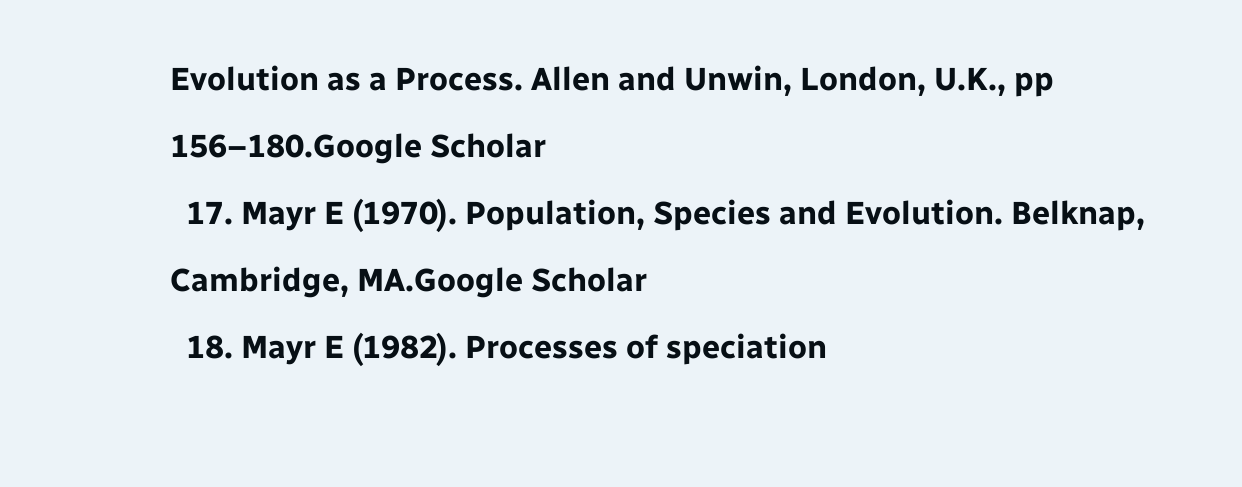Evolution as a Process. Allen and Unwin, London, U.K., pp 156–180.Google Scholar
  17. Mayr E (1970). Population, Species and Evolution. Belknap, Cambridge, MA.Google Scholar
  18. Mayr E (1982). Processes of speciation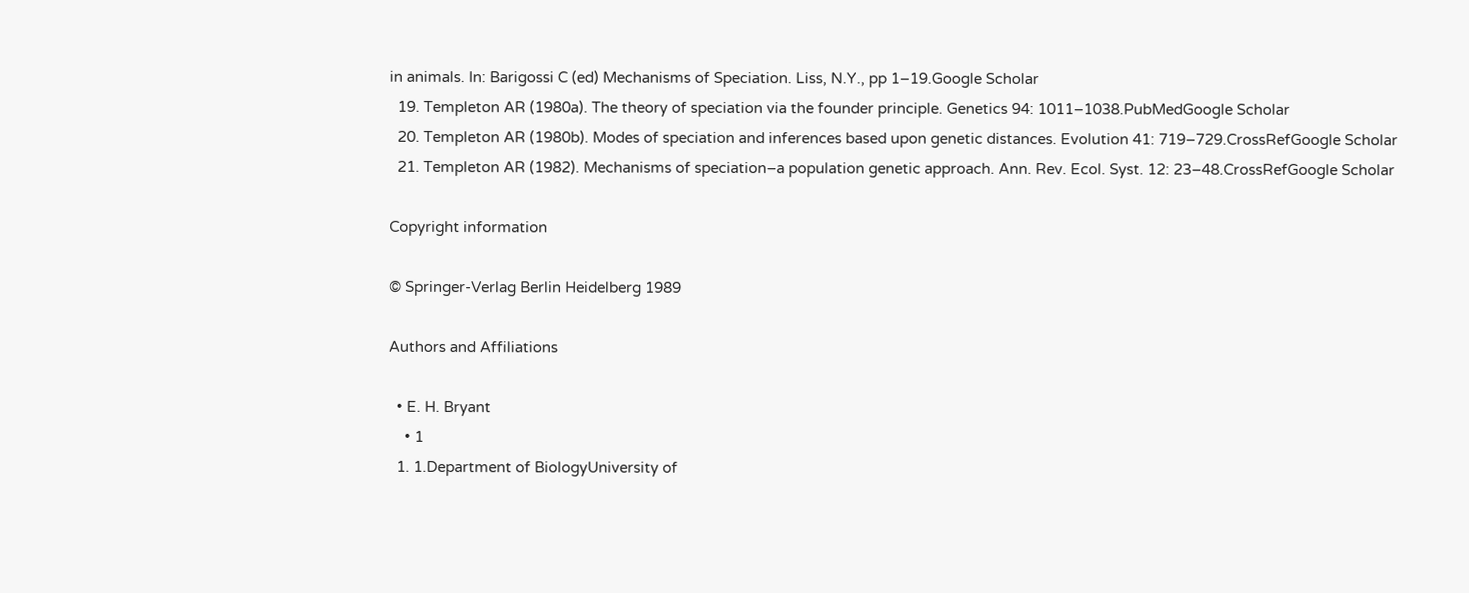in animals. In: Barigossi C (ed) Mechanisms of Speciation. Liss, N.Y., pp 1–19.Google Scholar
  19. Templeton AR (1980a). The theory of speciation via the founder principle. Genetics 94: 1011–1038.PubMedGoogle Scholar
  20. Templeton AR (1980b). Modes of speciation and inferences based upon genetic distances. Evolution 41: 719–729.CrossRefGoogle Scholar
  21. Templeton AR (1982). Mechanisms of speciation–a population genetic approach. Ann. Rev. Ecol. Syst. 12: 23–48.CrossRefGoogle Scholar

Copyright information

© Springer-Verlag Berlin Heidelberg 1989

Authors and Affiliations

  • E. H. Bryant
    • 1
  1. 1.Department of BiologyUniversity of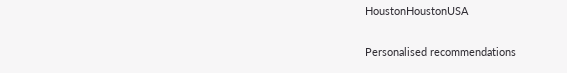HoustonHoustonUSA

Personalised recommendations